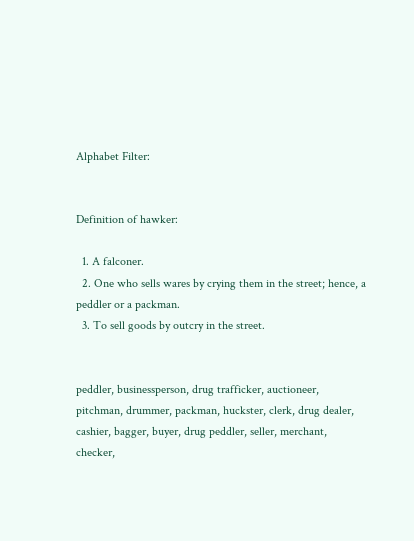Alphabet Filter:


Definition of hawker:

  1. A falconer.
  2. One who sells wares by crying them in the street; hence, a peddler or a packman.
  3. To sell goods by outcry in the street.


peddler, businessperson, drug trafficker, auctioneer, pitchman, drummer, packman, huckster, clerk, drug dealer, cashier, bagger, buyer, drug peddler, seller, merchant, checker,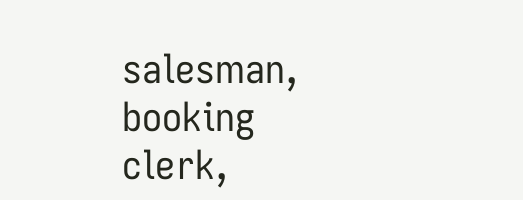salesman, booking clerk,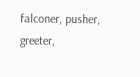falconer, pusher, greeter,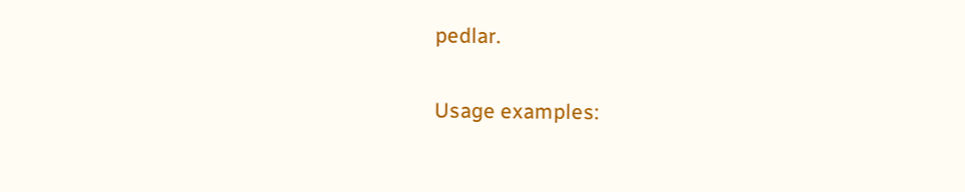pedlar.

Usage examples: